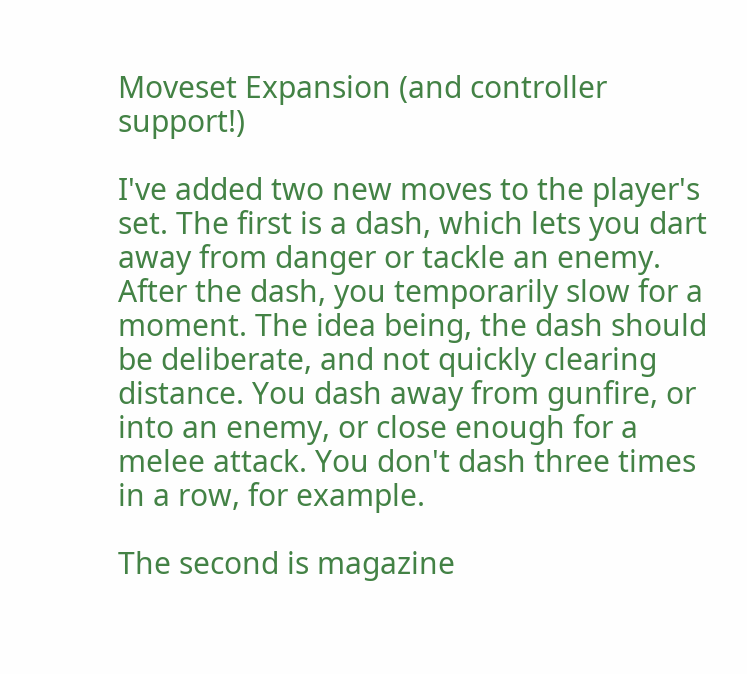Moveset Expansion (and controller support!)

I've added two new moves to the player's set. The first is a dash, which lets you dart away from danger or tackle an enemy. After the dash, you temporarily slow for a moment. The idea being, the dash should be deliberate, and not quickly clearing distance. You dash away from gunfire, or into an enemy, or close enough for a melee attack. You don't dash three times in a row, for example.

The second is magazine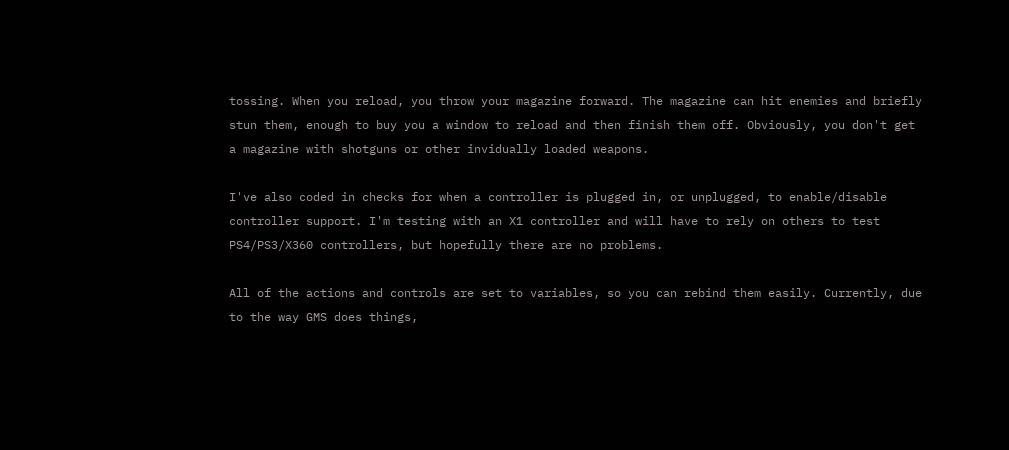tossing. When you reload, you throw your magazine forward. The magazine can hit enemies and briefly stun them, enough to buy you a window to reload and then finish them off. Obviously, you don't get a magazine with shotguns or other invidually loaded weapons.

I've also coded in checks for when a controller is plugged in, or unplugged, to enable/disable controller support. I'm testing with an X1 controller and will have to rely on others to test PS4/PS3/X360 controllers, but hopefully there are no problems.

All of the actions and controls are set to variables, so you can rebind them easily. Currently, due to the way GMS does things,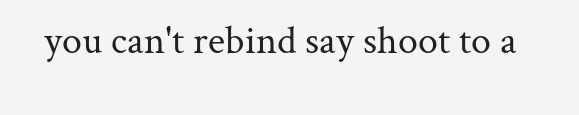you can't rebind say shoot to a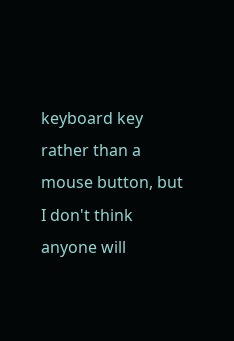keyboard key rather than a mouse button, but I don't think anyone will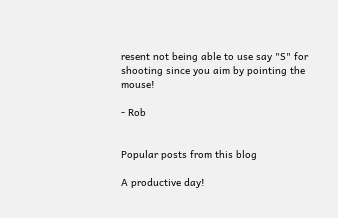resent not being able to use say "S" for shooting since you aim by pointing the mouse!

- Rob


Popular posts from this blog

A productive day!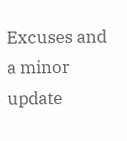Excuses and a minor update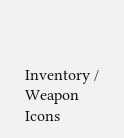Inventory / Weapon Icons